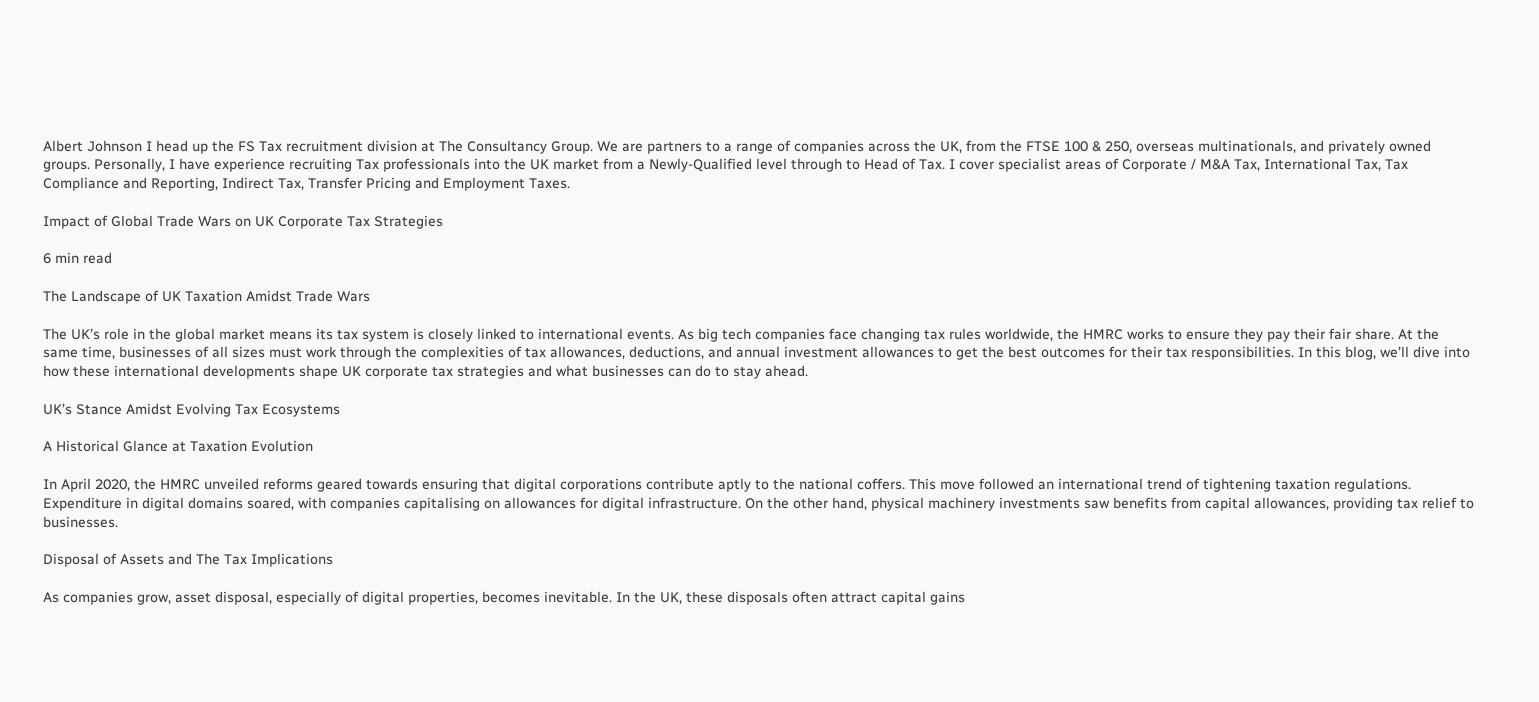Albert Johnson I head up the FS Tax recruitment division at The Consultancy Group. We are partners to a range of companies across the UK, from the FTSE 100 & 250, overseas multinationals, and privately owned groups. Personally, I have experience recruiting Tax professionals into the UK market from a Newly-Qualified level through to Head of Tax. I cover specialist areas of Corporate / M&A Tax, International Tax, Tax Compliance and Reporting, Indirect Tax, Transfer Pricing and Employment Taxes.

Impact of Global Trade Wars on UK Corporate Tax Strategies

6 min read

The Landscape of UK Taxation Amidst Trade Wars

The UK’s role in the global market means its tax system is closely linked to international events. As big tech companies face changing tax rules worldwide, the HMRC works to ensure they pay their fair share. At the same time, businesses of all sizes must work through the complexities of tax allowances, deductions, and annual investment allowances to get the best outcomes for their tax responsibilities. In this blog, we’ll dive into how these international developments shape UK corporate tax strategies and what businesses can do to stay ahead.

UK’s Stance Amidst Evolving Tax Ecosystems

A Historical Glance at Taxation Evolution

In April 2020, the HMRC unveiled reforms geared towards ensuring that digital corporations contribute aptly to the national coffers. This move followed an international trend of tightening taxation regulations. Expenditure in digital domains soared, with companies capitalising on allowances for digital infrastructure. On the other hand, physical machinery investments saw benefits from capital allowances, providing tax relief to businesses.

Disposal of Assets and The Tax Implications

As companies grow, asset disposal, especially of digital properties, becomes inevitable. In the UK, these disposals often attract capital gains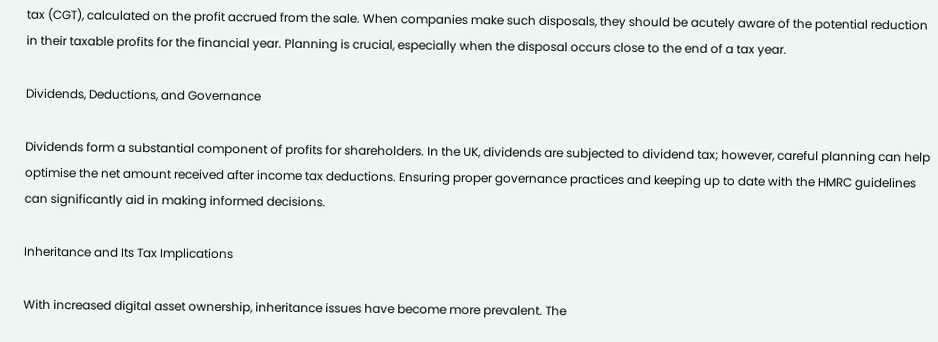tax (CGT), calculated on the profit accrued from the sale. When companies make such disposals, they should be acutely aware of the potential reduction in their taxable profits for the financial year. Planning is crucial, especially when the disposal occurs close to the end of a tax year.

Dividends, Deductions, and Governance

Dividends form a substantial component of profits for shareholders. In the UK, dividends are subjected to dividend tax; however, careful planning can help optimise the net amount received after income tax deductions. Ensuring proper governance practices and keeping up to date with the HMRC guidelines can significantly aid in making informed decisions.

Inheritance and Its Tax Implications

With increased digital asset ownership, inheritance issues have become more prevalent. The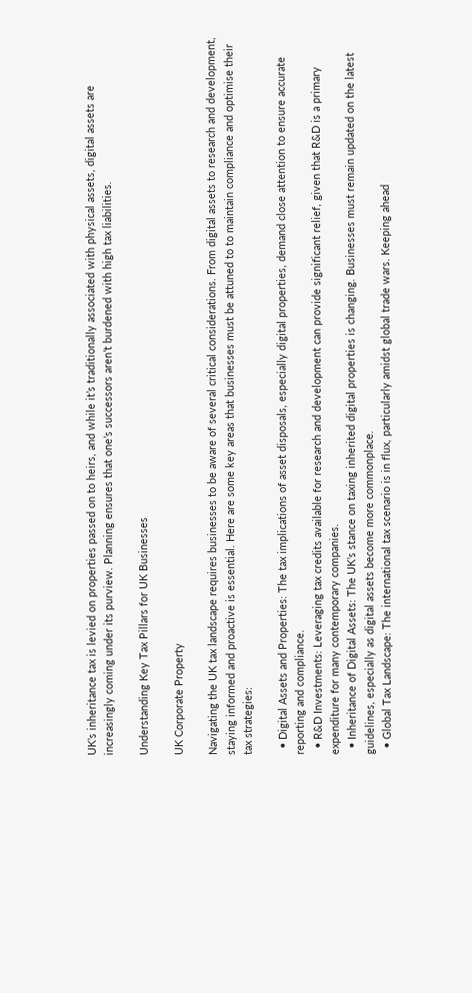UK’s inheritance tax is levied on properties passed on to heirs, and while it’s traditionally associated with physical assets, digital assets are increasingly coming under its purview. Planning ensures that one’s successors aren’t burdened with high tax liabilities.

Understanding Key Tax Pillars for UK Businesses

UK Corporate Property

Navigating the UK tax landscape requires businesses to be aware of several critical considerations. From digital assets to research and development, staying informed and proactive is essential. Here are some key areas that businesses must be attuned to to maintain compliance and optimise their tax strategies:

  • Digital Assets and Properties: The tax implications of asset disposals, especially digital properties, demand close attention to ensure accurate reporting and compliance.
  • R&D Investments: Leveraging tax credits available for research and development can provide significant relief, given that R&D is a primary expenditure for many contemporary companies.
  • Inheritance of Digital Assets: The UK’s stance on taxing inherited digital properties is changing. Businesses must remain updated on the latest guidelines, especially as digital assets become more commonplace.
  • Global Tax Landscape: The international tax scenario is in flux, particularly amidst global trade wars. Keeping ahead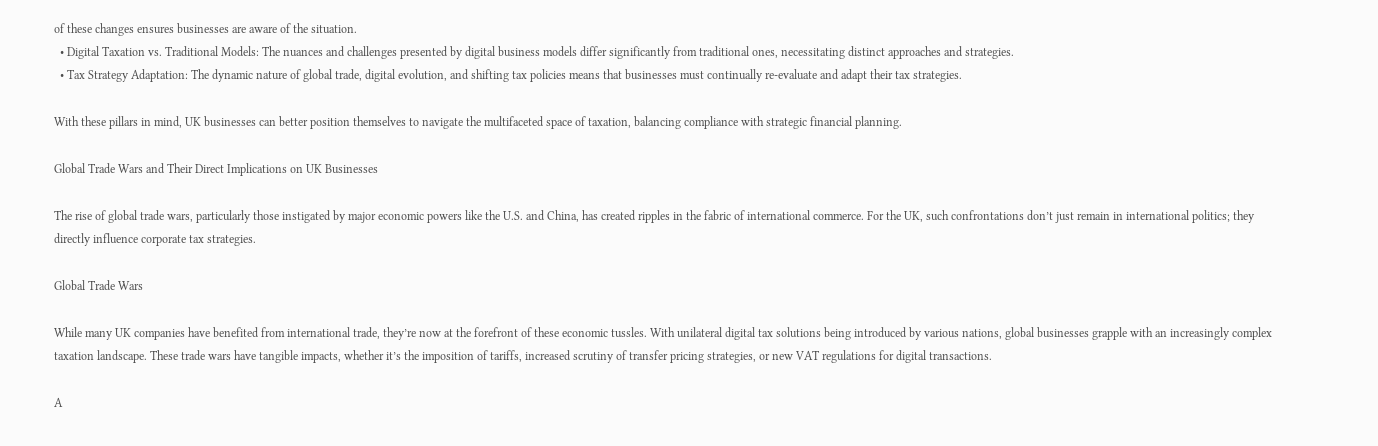of these changes ensures businesses are aware of the situation.
  • Digital Taxation vs. Traditional Models: The nuances and challenges presented by digital business models differ significantly from traditional ones, necessitating distinct approaches and strategies.
  • Tax Strategy Adaptation: The dynamic nature of global trade, digital evolution, and shifting tax policies means that businesses must continually re-evaluate and adapt their tax strategies.

With these pillars in mind, UK businesses can better position themselves to navigate the multifaceted space of taxation, balancing compliance with strategic financial planning.

Global Trade Wars and Their Direct Implications on UK Businesses

The rise of global trade wars, particularly those instigated by major economic powers like the U.S. and China, has created ripples in the fabric of international commerce. For the UK, such confrontations don’t just remain in international politics; they directly influence corporate tax strategies.

Global Trade Wars

While many UK companies have benefited from international trade, they’re now at the forefront of these economic tussles. With unilateral digital tax solutions being introduced by various nations, global businesses grapple with an increasingly complex taxation landscape. These trade wars have tangible impacts, whether it’s the imposition of tariffs, increased scrutiny of transfer pricing strategies, or new VAT regulations for digital transactions.

A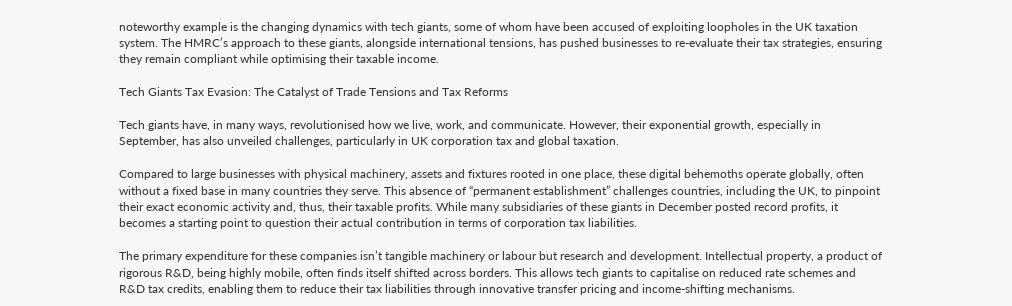noteworthy example is the changing dynamics with tech giants, some of whom have been accused of exploiting loopholes in the UK taxation system. The HMRC’s approach to these giants, alongside international tensions, has pushed businesses to re-evaluate their tax strategies, ensuring they remain compliant while optimising their taxable income.

Tech Giants Tax Evasion: The Catalyst of Trade Tensions and Tax Reforms

Tech giants have, in many ways, revolutionised how we live, work, and communicate. However, their exponential growth, especially in September, has also unveiled challenges, particularly in UK corporation tax and global taxation.

Compared to large businesses with physical machinery, assets and fixtures rooted in one place, these digital behemoths operate globally, often without a fixed base in many countries they serve. This absence of “permanent establishment” challenges countries, including the UK, to pinpoint their exact economic activity and, thus, their taxable profits. While many subsidiaries of these giants in December posted record profits, it becomes a starting point to question their actual contribution in terms of corporation tax liabilities.

The primary expenditure for these companies isn’t tangible machinery or labour but research and development. Intellectual property, a product of rigorous R&D, being highly mobile, often finds itself shifted across borders. This allows tech giants to capitalise on reduced rate schemes and R&D tax credits, enabling them to reduce their tax liabilities through innovative transfer pricing and income-shifting mechanisms.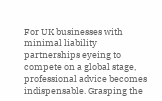For UK businesses with minimal liability partnerships eyeing to compete on a global stage, professional advice becomes indispensable. Grasping the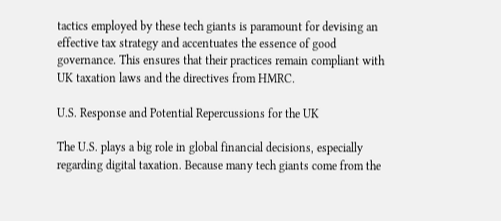tactics employed by these tech giants is paramount for devising an effective tax strategy and accentuates the essence of good governance. This ensures that their practices remain compliant with UK taxation laws and the directives from HMRC.

U.S. Response and Potential Repercussions for the UK

The U.S. plays a big role in global financial decisions, especially regarding digital taxation. Because many tech giants come from the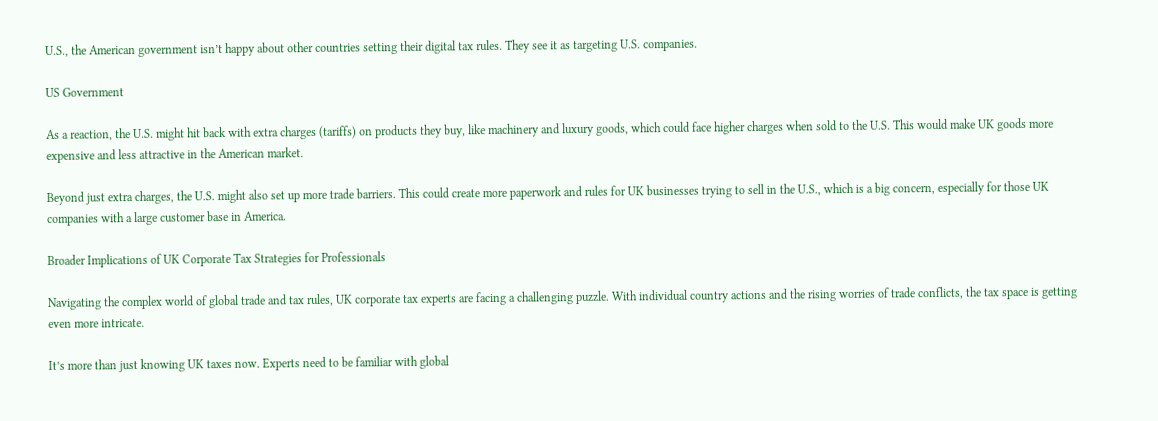U.S., the American government isn’t happy about other countries setting their digital tax rules. They see it as targeting U.S. companies.

US Government

As a reaction, the U.S. might hit back with extra charges (tariffs) on products they buy, like machinery and luxury goods, which could face higher charges when sold to the U.S. This would make UK goods more expensive and less attractive in the American market.

Beyond just extra charges, the U.S. might also set up more trade barriers. This could create more paperwork and rules for UK businesses trying to sell in the U.S., which is a big concern, especially for those UK companies with a large customer base in America.

Broader Implications of UK Corporate Tax Strategies for Professionals

Navigating the complex world of global trade and tax rules, UK corporate tax experts are facing a challenging puzzle. With individual country actions and the rising worries of trade conflicts, the tax space is getting even more intricate.

It’s more than just knowing UK taxes now. Experts need to be familiar with global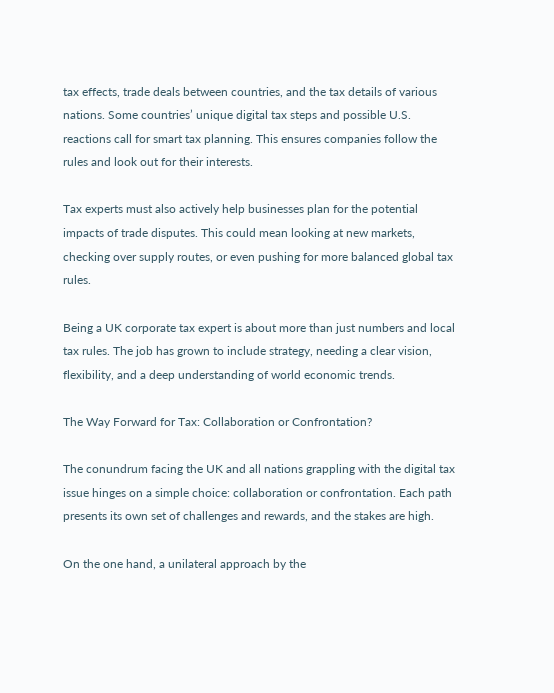tax effects, trade deals between countries, and the tax details of various nations. Some countries’ unique digital tax steps and possible U.S. reactions call for smart tax planning. This ensures companies follow the rules and look out for their interests.

Tax experts must also actively help businesses plan for the potential impacts of trade disputes. This could mean looking at new markets, checking over supply routes, or even pushing for more balanced global tax rules.

Being a UK corporate tax expert is about more than just numbers and local tax rules. The job has grown to include strategy, needing a clear vision, flexibility, and a deep understanding of world economic trends.

The Way Forward for Tax: Collaboration or Confrontation?

The conundrum facing the UK and all nations grappling with the digital tax issue hinges on a simple choice: collaboration or confrontation. Each path presents its own set of challenges and rewards, and the stakes are high.

On the one hand, a unilateral approach by the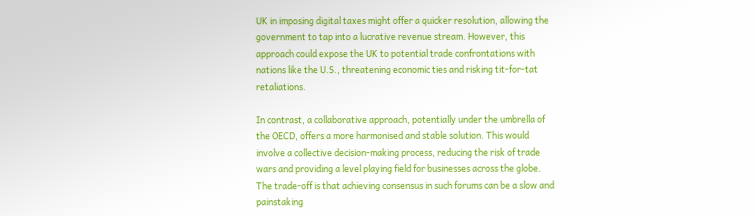UK in imposing digital taxes might offer a quicker resolution, allowing the government to tap into a lucrative revenue stream. However, this approach could expose the UK to potential trade confrontations with nations like the U.S., threatening economic ties and risking tit-for-tat retaliations.

In contrast, a collaborative approach, potentially under the umbrella of the OECD, offers a more harmonised and stable solution. This would involve a collective decision-making process, reducing the risk of trade wars and providing a level playing field for businesses across the globe. The trade-off is that achieving consensus in such forums can be a slow and painstaking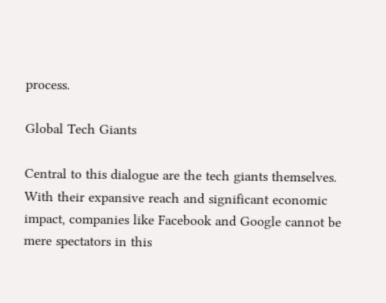process.

Global Tech Giants

Central to this dialogue are the tech giants themselves. With their expansive reach and significant economic impact, companies like Facebook and Google cannot be mere spectators in this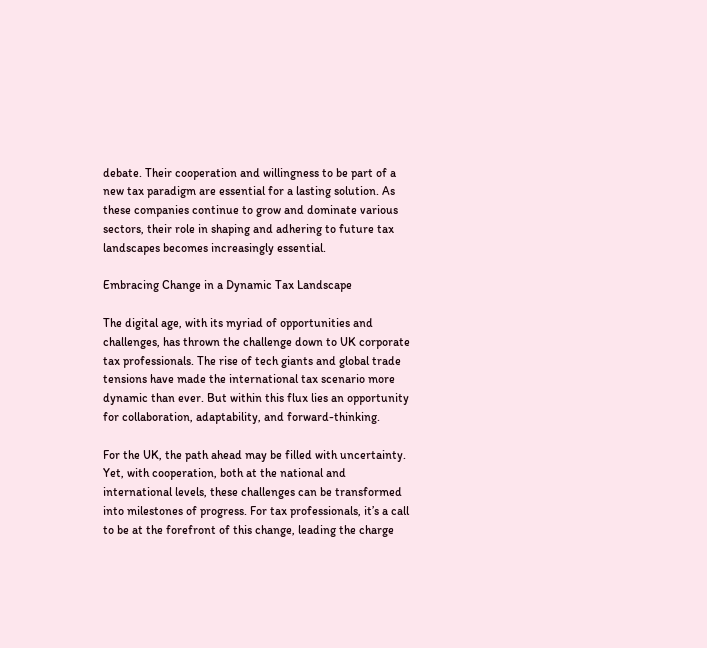debate. Their cooperation and willingness to be part of a new tax paradigm are essential for a lasting solution. As these companies continue to grow and dominate various sectors, their role in shaping and adhering to future tax landscapes becomes increasingly essential.

Embracing Change in a Dynamic Tax Landscape

The digital age, with its myriad of opportunities and challenges, has thrown the challenge down to UK corporate tax professionals. The rise of tech giants and global trade tensions have made the international tax scenario more dynamic than ever. But within this flux lies an opportunity for collaboration, adaptability, and forward-thinking.

For the UK, the path ahead may be filled with uncertainty. Yet, with cooperation, both at the national and international levels, these challenges can be transformed into milestones of progress. For tax professionals, it’s a call to be at the forefront of this change, leading the charge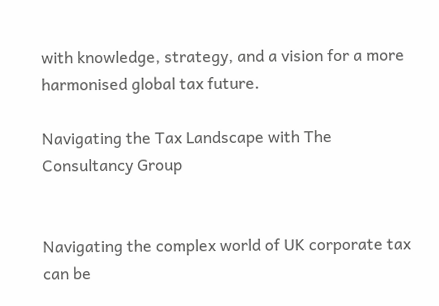with knowledge, strategy, and a vision for a more harmonised global tax future.

Navigating the Tax Landscape with The Consultancy Group


Navigating the complex world of UK corporate tax can be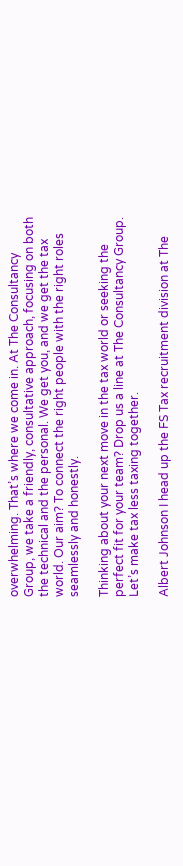overwhelming. That’s where we come in. At The Consultancy Group, we take a friendly, consultative approach, focusing on both the technical and the personal. We get you, and we get the tax world. Our aim? To connect the right people with the right roles seamlessly and honestly.

Thinking about your next move in the tax world or seeking the perfect fit for your team? Drop us a line at The Consultancy Group. Let’s make tax less taxing together.

Albert Johnson I head up the FS Tax recruitment division at The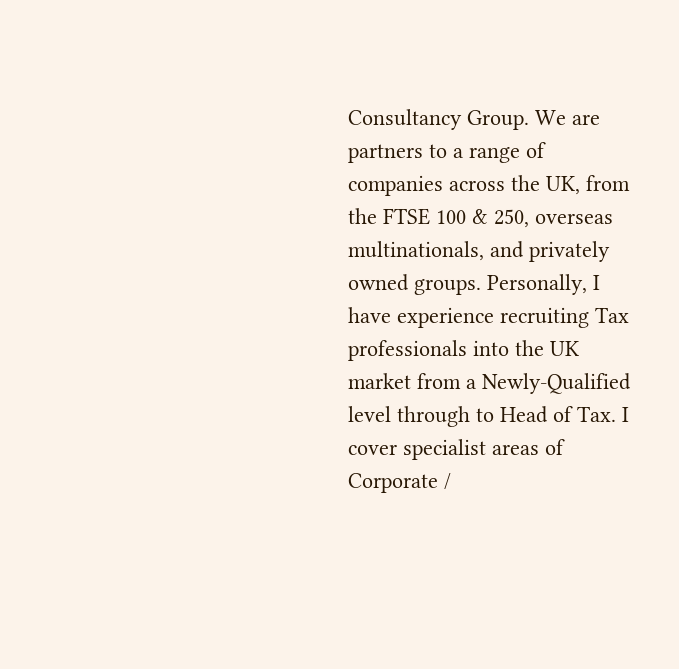Consultancy Group. We are partners to a range of companies across the UK, from the FTSE 100 & 250, overseas multinationals, and privately owned groups. Personally, I have experience recruiting Tax professionals into the UK market from a Newly-Qualified level through to Head of Tax. I cover specialist areas of Corporate /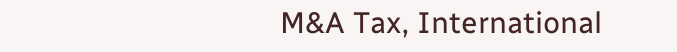M&A Tax, International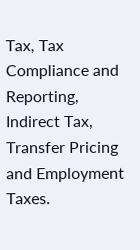Tax, Tax Compliance and Reporting, Indirect Tax, Transfer Pricing and Employment Taxes.